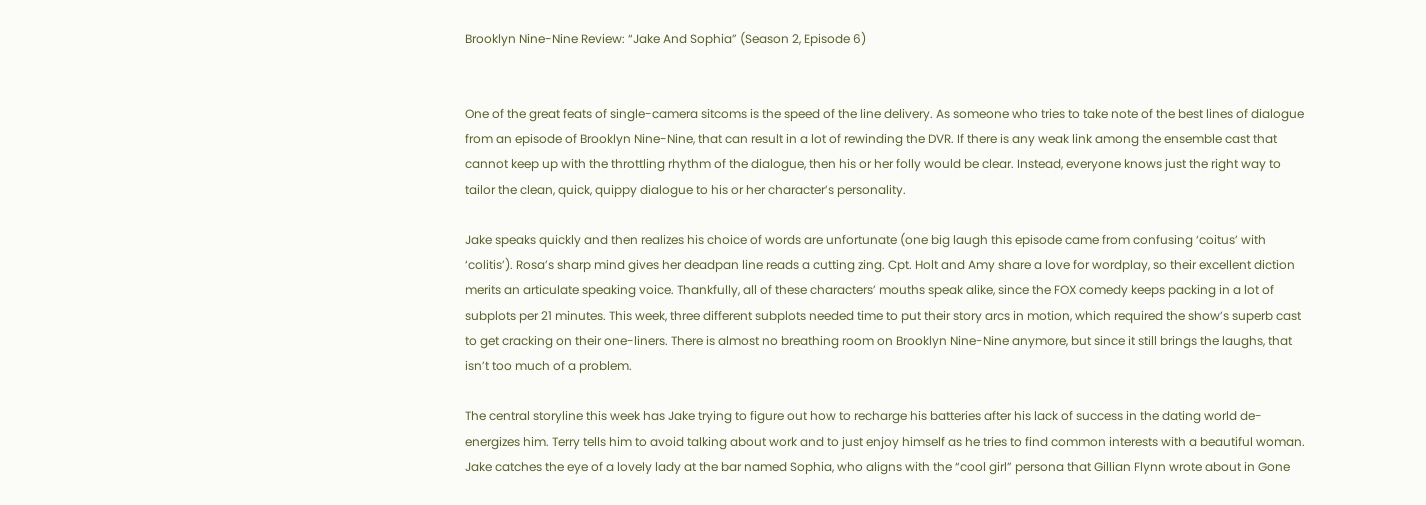Brooklyn Nine-Nine Review: “Jake And Sophia” (Season 2, Episode 6)


One of the great feats of single-camera sitcoms is the speed of the line delivery. As someone who tries to take note of the best lines of dialogue from an episode of Brooklyn Nine-Nine, that can result in a lot of rewinding the DVR. If there is any weak link among the ensemble cast that cannot keep up with the throttling rhythm of the dialogue, then his or her folly would be clear. Instead, everyone knows just the right way to tailor the clean, quick, quippy dialogue to his or her character’s personality.

Jake speaks quickly and then realizes his choice of words are unfortunate (one big laugh this episode came from confusing ‘coitus’ with ‘colitis’). Rosa’s sharp mind gives her deadpan line reads a cutting zing. Cpt. Holt and Amy share a love for wordplay, so their excellent diction merits an articulate speaking voice. Thankfully, all of these characters’ mouths speak alike, since the FOX comedy keeps packing in a lot of subplots per 21 minutes. This week, three different subplots needed time to put their story arcs in motion, which required the show’s superb cast to get cracking on their one-liners. There is almost no breathing room on Brooklyn Nine-Nine anymore, but since it still brings the laughs, that isn’t too much of a problem.

The central storyline this week has Jake trying to figure out how to recharge his batteries after his lack of success in the dating world de-energizes him. Terry tells him to avoid talking about work and to just enjoy himself as he tries to find common interests with a beautiful woman. Jake catches the eye of a lovely lady at the bar named Sophia, who aligns with the “cool girl” persona that Gillian Flynn wrote about in Gone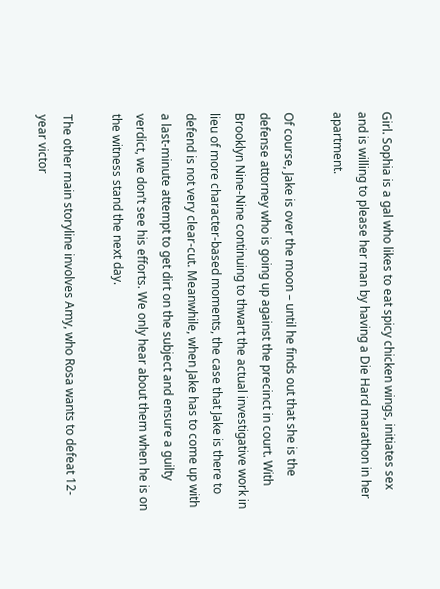Girl. Sophia is a gal who likes to eat spicy chicken wings, initiates sex and is willing to please her man by having a Die Hard marathon in her apartment.

Of course, Jake is over the moon – until he finds out that she is the defense attorney who is going up against the precinct in court. With Brooklyn Nine-Nine continuing to thwart the actual investigative work in lieu of more character-based moments, the case that Jake is there to defend is not very clear-cut. Meanwhile, when Jake has to come up with a last-minute attempt to get dirt on the subject and ensure a guilty verdict, we don’t see his efforts. We only hear about them when he is on the witness stand the next day.

The other main storyline involves Amy, who Rosa wants to defeat 12-year victor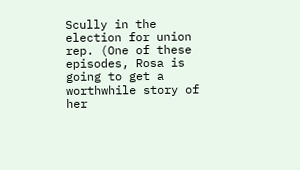Scully in the election for union rep. (One of these episodes, Rosa is going to get a worthwhile story of her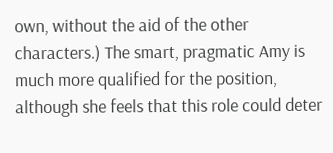own, without the aid of the other characters.) The smart, pragmatic Amy is much more qualified for the position, although she feels that this role could deter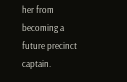her from becoming a future precinct captain.